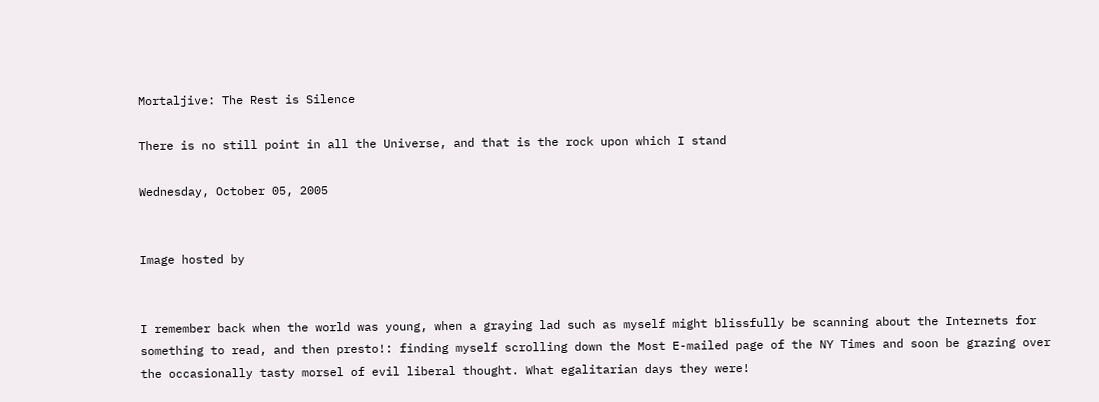Mortaljive: The Rest is Silence

There is no still point in all the Universe, and that is the rock upon which I stand

Wednesday, October 05, 2005


Image hosted by


I remember back when the world was young, when a graying lad such as myself might blissfully be scanning about the Internets for something to read, and then presto!: finding myself scrolling down the Most E-mailed page of the NY Times and soon be grazing over the occasionally tasty morsel of evil liberal thought. What egalitarian days they were!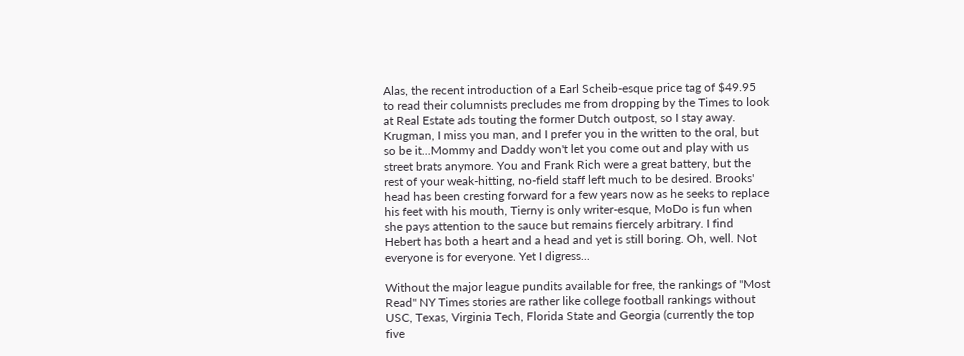Alas, the recent introduction of a Earl Scheib-esque price tag of $49.95 to read their columnists precludes me from dropping by the Times to look at Real Estate ads touting the former Dutch outpost, so I stay away. Krugman, I miss you man, and I prefer you in the written to the oral, but so be it...Mommy and Daddy won't let you come out and play with us street brats anymore. You and Frank Rich were a great battery, but the rest of your weak-hitting, no-field staff left much to be desired. Brooks' head has been cresting forward for a few years now as he seeks to replace his feet with his mouth, Tierny is only writer-esque, MoDo is fun when she pays attention to the sauce but remains fiercely arbitrary. I find Hebert has both a heart and a head and yet is still boring. Oh, well. Not everyone is for everyone. Yet I digress...

Without the major league pundits available for free, the rankings of "Most Read" NY Times stories are rather like college football rankings without USC, Texas, Virginia Tech, Florida State and Georgia (currently the top five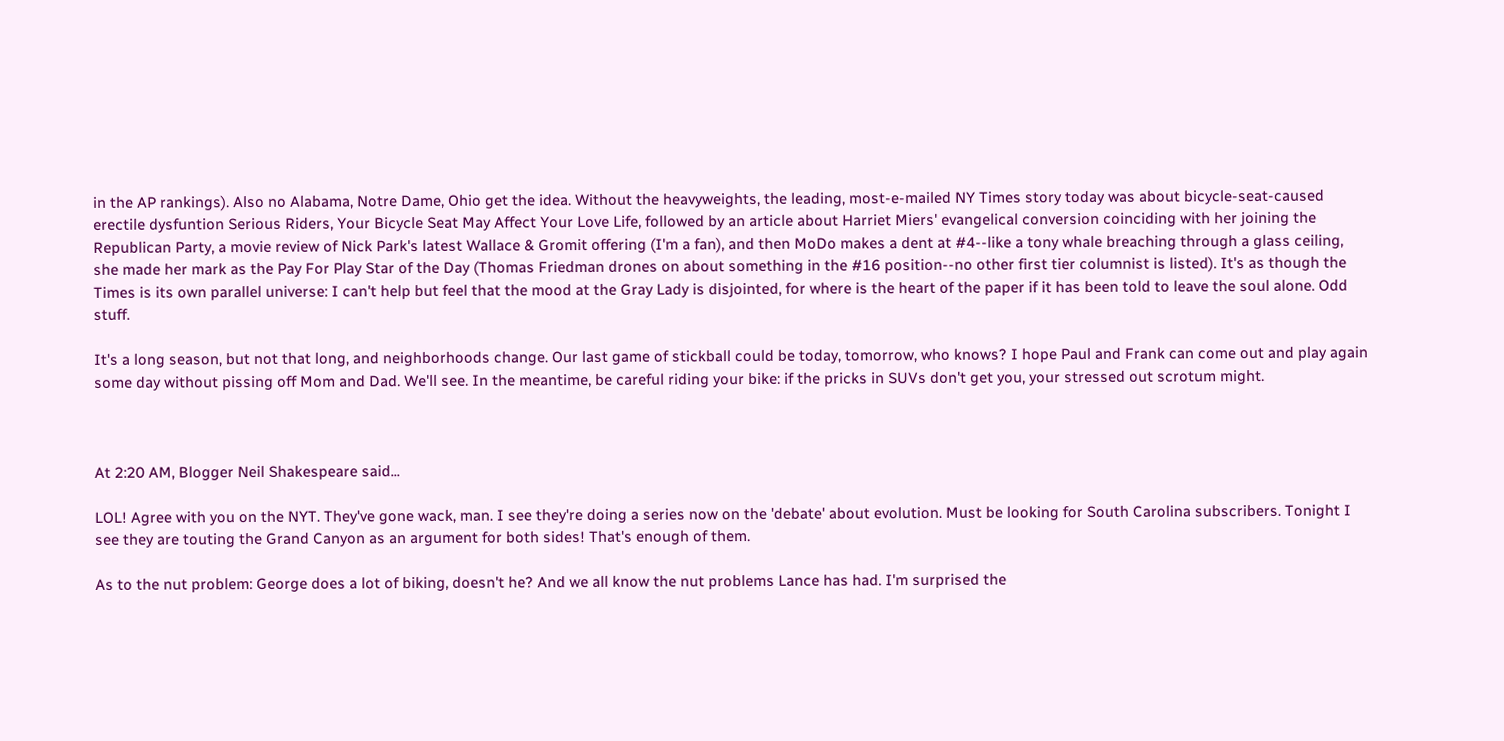in the AP rankings). Also no Alabama, Notre Dame, Ohio get the idea. Without the heavyweights, the leading, most-e-mailed NY Times story today was about bicycle-seat-caused erectile dysfuntion Serious Riders, Your Bicycle Seat May Affect Your Love Life, followed by an article about Harriet Miers' evangelical conversion coinciding with her joining the Republican Party, a movie review of Nick Park's latest Wallace & Gromit offering (I'm a fan), and then MoDo makes a dent at #4--like a tony whale breaching through a glass ceiling, she made her mark as the Pay For Play Star of the Day (Thomas Friedman drones on about something in the #16 position--no other first tier columnist is listed). It's as though the Times is its own parallel universe: I can't help but feel that the mood at the Gray Lady is disjointed, for where is the heart of the paper if it has been told to leave the soul alone. Odd stuff.

It's a long season, but not that long, and neighborhoods change. Our last game of stickball could be today, tomorrow, who knows? I hope Paul and Frank can come out and play again some day without pissing off Mom and Dad. We'll see. In the meantime, be careful riding your bike: if the pricks in SUVs don't get you, your stressed out scrotum might.



At 2:20 AM, Blogger Neil Shakespeare said...

LOL! Agree with you on the NYT. They've gone wack, man. I see they're doing a series now on the 'debate' about evolution. Must be looking for South Carolina subscribers. Tonight I see they are touting the Grand Canyon as an argument for both sides! That's enough of them.

As to the nut problem: George does a lot of biking, doesn't he? And we all know the nut problems Lance has had. I'm surprised the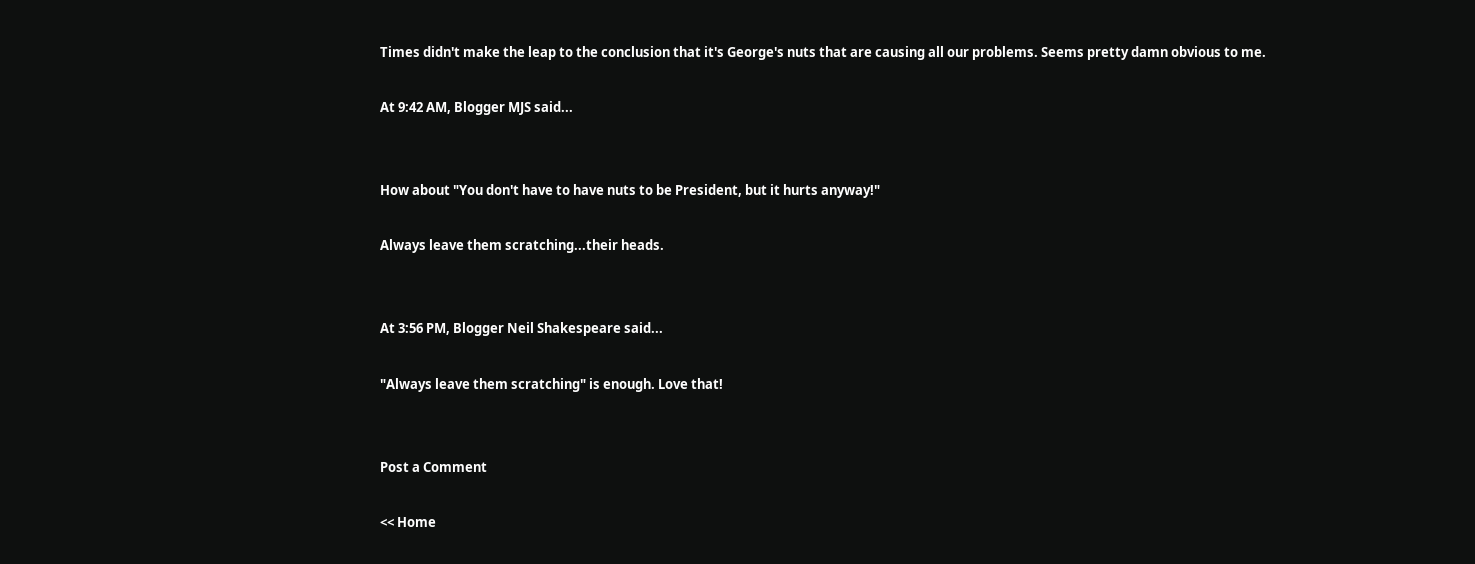Times didn't make the leap to the conclusion that it's George's nuts that are causing all our problems. Seems pretty damn obvious to me.

At 9:42 AM, Blogger MJS said...


How about "You don't have to have nuts to be President, but it hurts anyway!"

Always leave them scratching...their heads.


At 3:56 PM, Blogger Neil Shakespeare said...

"Always leave them scratching" is enough. Love that!


Post a Comment

<< Home